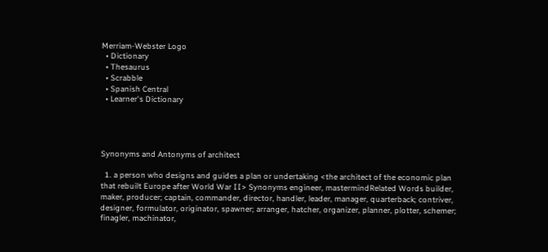Merriam-Webster Logo
  • Dictionary
  • Thesaurus
  • Scrabble
  • Spanish Central
  • Learner's Dictionary




Synonyms and Antonyms of architect

  1. a person who designs and guides a plan or undertaking <the architect of the economic plan that rebuilt Europe after World War II> Synonyms engineer, mastermindRelated Words builder, maker, producer; captain, commander, director, handler, leader, manager, quarterback; contriver, designer, formulator, originator, spawner; arranger, hatcher, organizer, planner, plotter, schemer; finagler, machinator,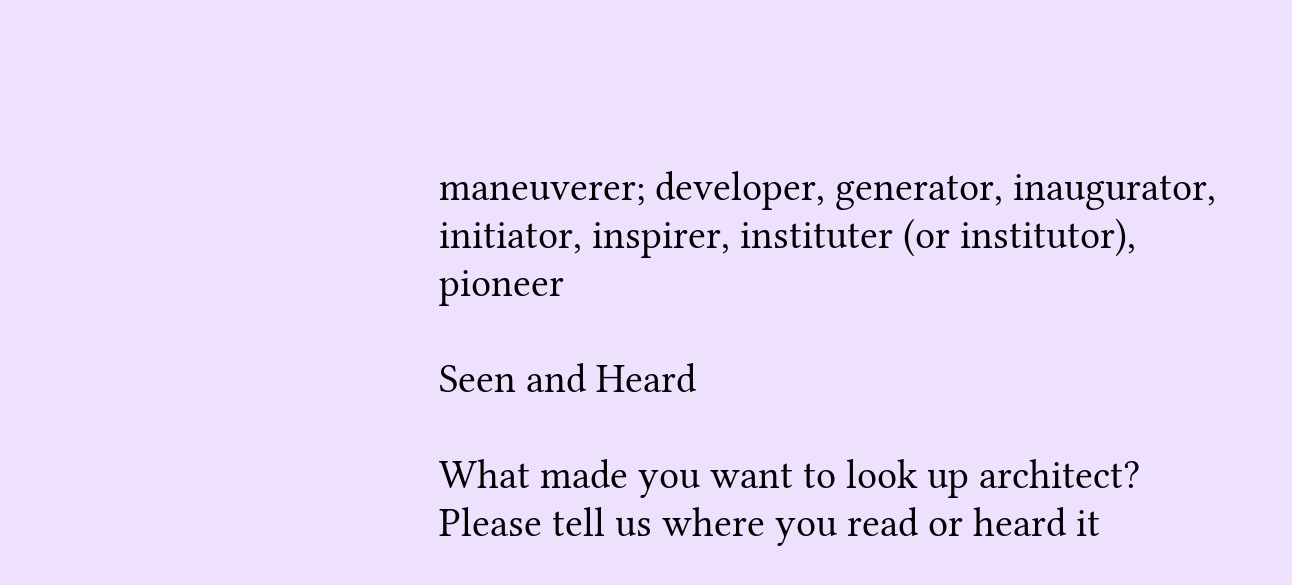maneuverer; developer, generator, inaugurator, initiator, inspirer, instituter (or institutor), pioneer

Seen and Heard

What made you want to look up architect? Please tell us where you read or heard it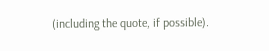(including the quote, if possible).